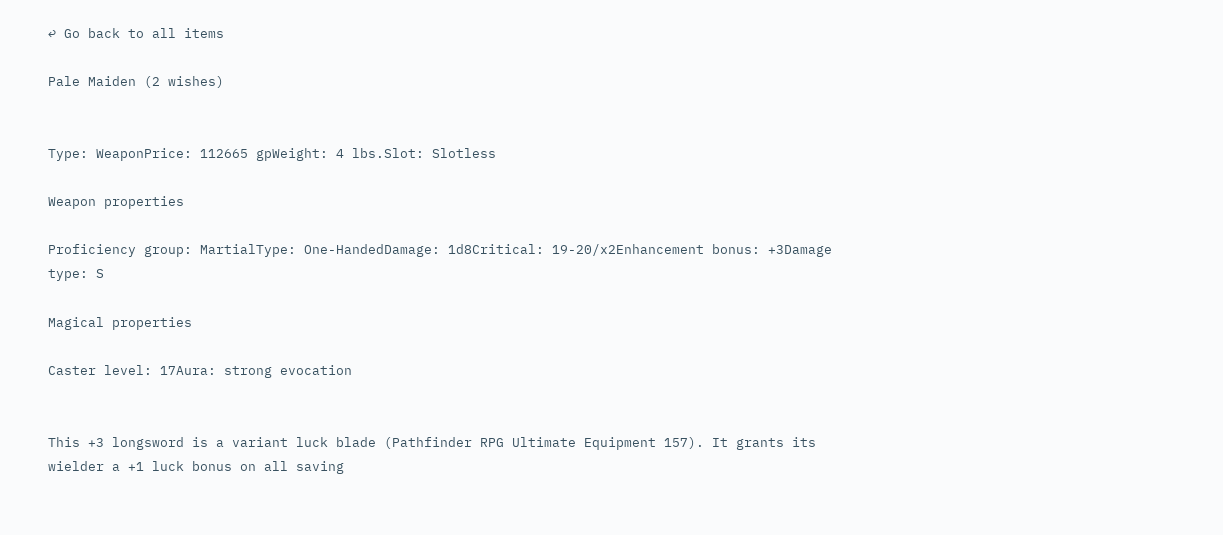↩ Go back to all items

Pale Maiden (2 wishes)


Type: WeaponPrice: 112665 gpWeight: 4 lbs.Slot: Slotless

Weapon properties

Proficiency group: MartialType: One-HandedDamage: 1d8Critical: 19-20/x2Enhancement bonus: +3Damage type: S

Magical properties

Caster level: 17Aura: strong evocation


This +3 longsword is a variant luck blade (Pathfinder RPG Ultimate Equipment 157). It grants its wielder a +1 luck bonus on all saving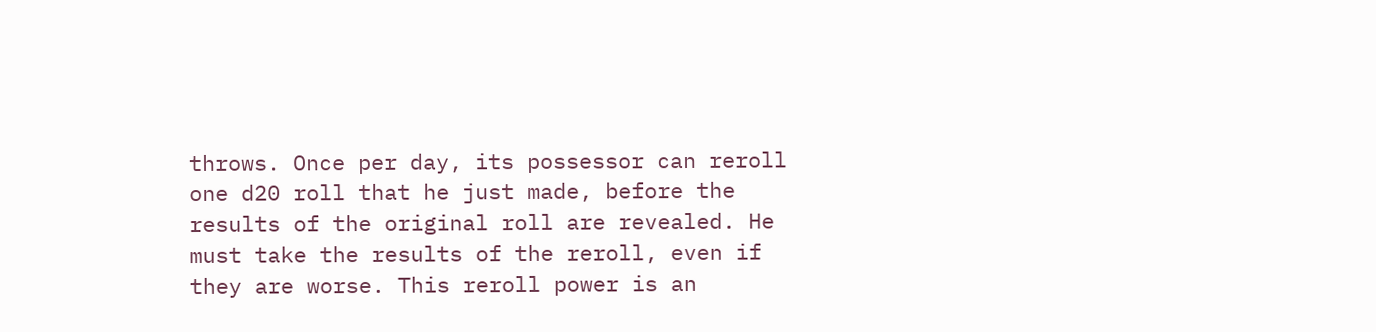throws. Once per day, its possessor can reroll one d20 roll that he just made, before the results of the original roll are revealed. He must take the results of the reroll, even if they are worse. This reroll power is an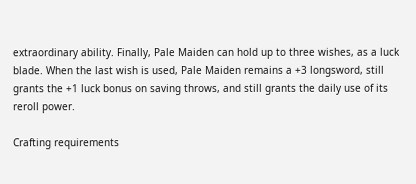extraordinary ability. Finally, Pale Maiden can hold up to three wishes, as a luck blade. When the last wish is used, Pale Maiden remains a +3 longsword, still grants the +1 luck bonus on saving throws, and still grants the daily use of its reroll power.

Crafting requirements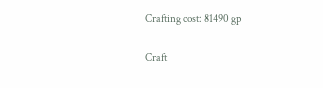Crafting cost: 81490 gp

Craft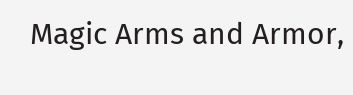Magic Arms and Armor,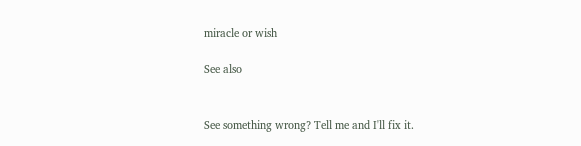miracle or wish

See also


See something wrong? Tell me and I'll fix it.